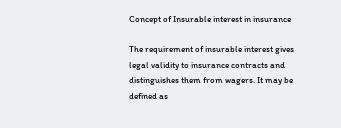Concept of Insurable interest in insurance

The requirement of insurable interest gives legal validity to insurance contracts and distinguishes them from wagers. It may be defined as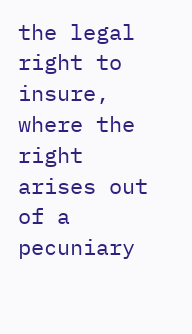the legal right to insure, where the right arises out of a pecuniary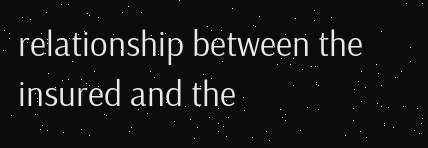relationship between the insured and the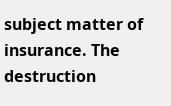subject matter of insurance. The destruction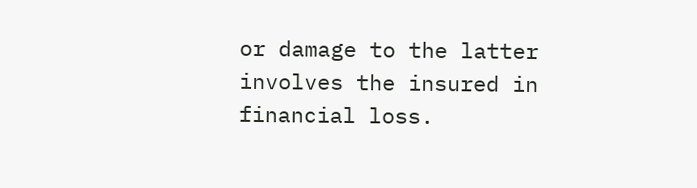or damage to the latter involves the insured in financial loss.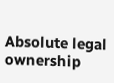Absolute legal ownership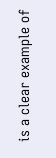is a clear example of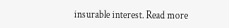insurable interest. Read more